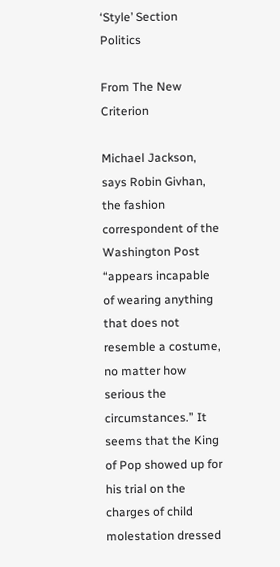‘Style’ Section Politics

From The New Criterion

Michael Jackson, says Robin Givhan, the fashion correspondent of the Washington Post “appears incapable of wearing anything that does not resemble a costume, no matter how serious the circumstances.” It seems that the King of Pop showed up for his trial on the charges of child molestation dressed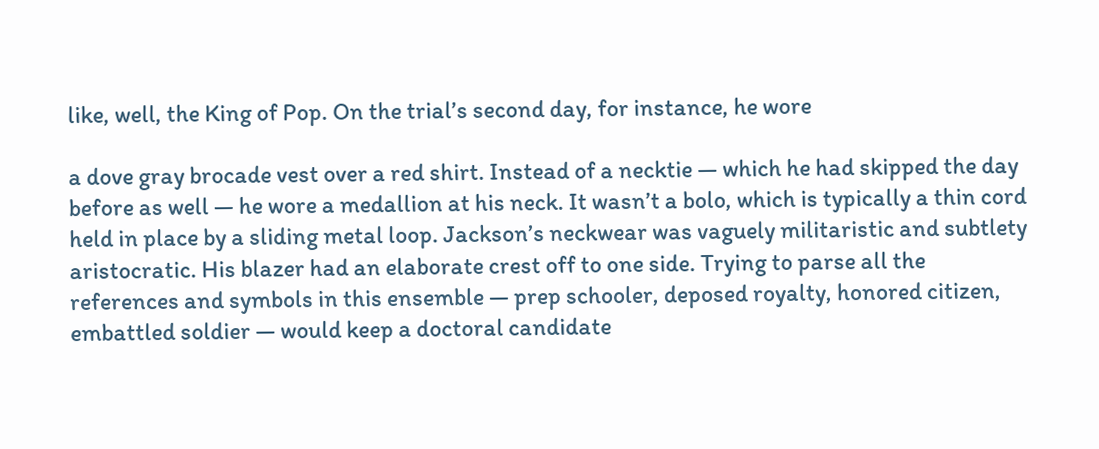like, well, the King of Pop. On the trial’s second day, for instance, he wore

a dove gray brocade vest over a red shirt. Instead of a necktie — which he had skipped the day before as well — he wore a medallion at his neck. It wasn’t a bolo, which is typically a thin cord held in place by a sliding metal loop. Jackson’s neckwear was vaguely militaristic and subtlety aristocratic. His blazer had an elaborate crest off to one side. Trying to parse all the references and symbols in this ensemble — prep schooler, deposed royalty, honored citizen, embattled soldier — would keep a doctoral candidate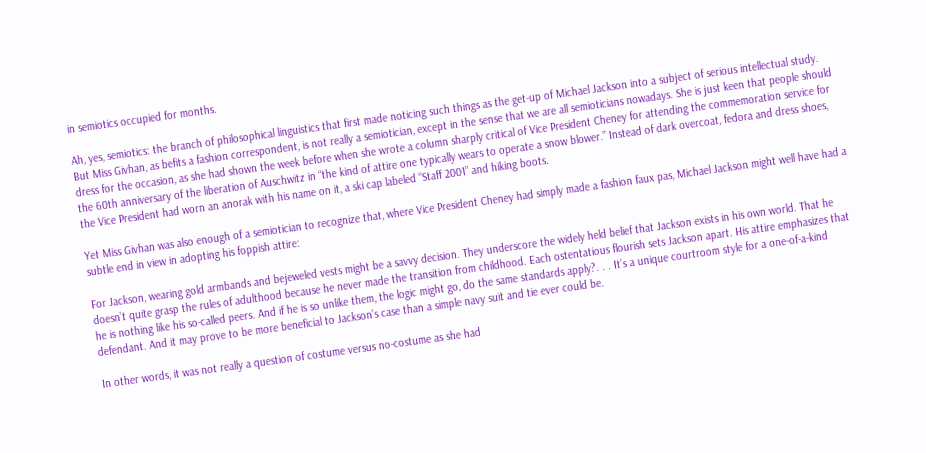in semiotics occupied for months.

Ah, yes, semiotics: the branch of philosophical linguistics that first made noticing such things as the get-up of Michael Jackson into a subject of serious intellectual study. But Miss Givhan, as befits a fashion correspondent, is not really a semiotician, except in the sense that we are all semioticians nowadays. She is just keen that people should dress for the occasion, as she had shown the week before when she wrote a column sharply critical of Vice President Cheney for attending the commemoration service for the 60th anniversary of the liberation of Auschwitz in “the kind of attire one typically wears to operate a snow blower.” Instead of dark overcoat, fedora and dress shoes, the Vice President had worn an anorak with his name on it, a ski cap labeled “Staff 2001” and hiking boots.

Yet Miss Givhan was also enough of a semiotician to recognize that, where Vice President Cheney had simply made a fashion faux pas, Michael Jackson might well have had a subtle end in view in adopting his foppish attire:

For Jackson, wearing gold armbands and bejeweled vests might be a savvy decision. They underscore the widely held belief that Jackson exists in his own world. That he doesn’t quite grasp the rules of adulthood because he never made the transition from childhood. Each ostentatious flourish sets Jackson apart. His attire emphasizes that he is nothing like his so-called peers. And if he is so unlike them, the logic might go, do the same standards apply?. . . It’s a unique courtroom style for a one-of-a-kind defendant. And it may prove to be more beneficial to Jackson’s case than a simple navy suit and tie ever could be.

In other words, it was not really a question of costume versus no-costume as she had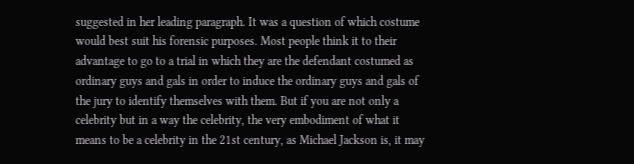suggested in her leading paragraph. It was a question of which costume would best suit his forensic purposes. Most people think it to their advantage to go to a trial in which they are the defendant costumed as ordinary guys and gals in order to induce the ordinary guys and gals of the jury to identify themselves with them. But if you are not only a celebrity but in a way the celebrity, the very embodiment of what it means to be a celebrity in the 21st century, as Michael Jackson is, it may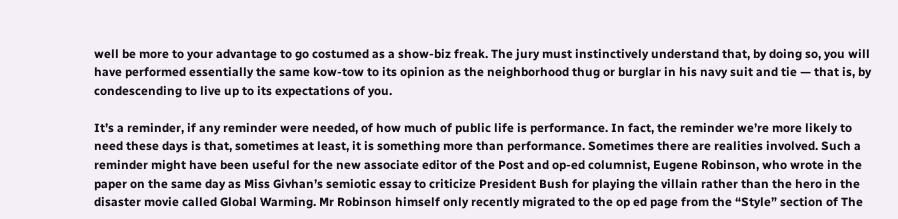well be more to your advantage to go costumed as a show-biz freak. The jury must instinctively understand that, by doing so, you will have performed essentially the same kow-tow to its opinion as the neighborhood thug or burglar in his navy suit and tie — that is, by condescending to live up to its expectations of you.

It’s a reminder, if any reminder were needed, of how much of public life is performance. In fact, the reminder we’re more likely to need these days is that, sometimes at least, it is something more than performance. Sometimes there are realities involved. Such a reminder might have been useful for the new associate editor of the Post and op-ed columnist, Eugene Robinson, who wrote in the paper on the same day as Miss Givhan’s semiotic essay to criticize President Bush for playing the villain rather than the hero in the disaster movie called Global Warming. Mr Robinson himself only recently migrated to the op ed page from the “Style” section of The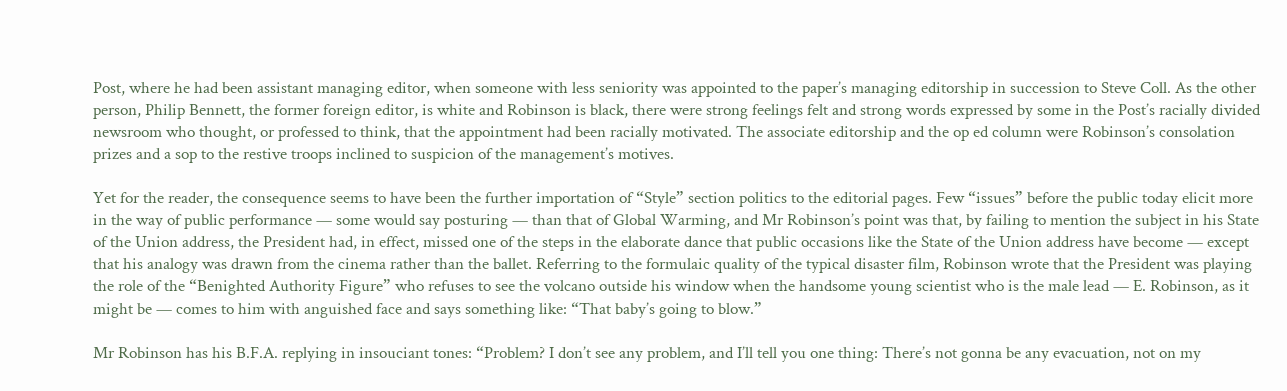Post, where he had been assistant managing editor, when someone with less seniority was appointed to the paper’s managing editorship in succession to Steve Coll. As the other person, Philip Bennett, the former foreign editor, is white and Robinson is black, there were strong feelings felt and strong words expressed by some in the Post’s racially divided newsroom who thought, or professed to think, that the appointment had been racially motivated. The associate editorship and the op ed column were Robinson’s consolation prizes and a sop to the restive troops inclined to suspicion of the management’s motives.

Yet for the reader, the consequence seems to have been the further importation of “Style” section politics to the editorial pages. Few “issues” before the public today elicit more in the way of public performance — some would say posturing — than that of Global Warming, and Mr Robinson’s point was that, by failing to mention the subject in his State of the Union address, the President had, in effect, missed one of the steps in the elaborate dance that public occasions like the State of the Union address have become — except that his analogy was drawn from the cinema rather than the ballet. Referring to the formulaic quality of the typical disaster film, Robinson wrote that the President was playing the role of the “Benighted Authority Figure” who refuses to see the volcano outside his window when the handsome young scientist who is the male lead — E. Robinson, as it might be — comes to him with anguished face and says something like: “That baby’s going to blow.”

Mr Robinson has his B.F.A. replying in insouciant tones: “Problem? I don’t see any problem, and I’ll tell you one thing: There’s not gonna be any evacuation, not on my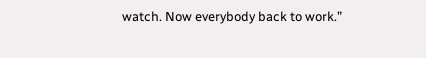watch. Now everybody back to work.”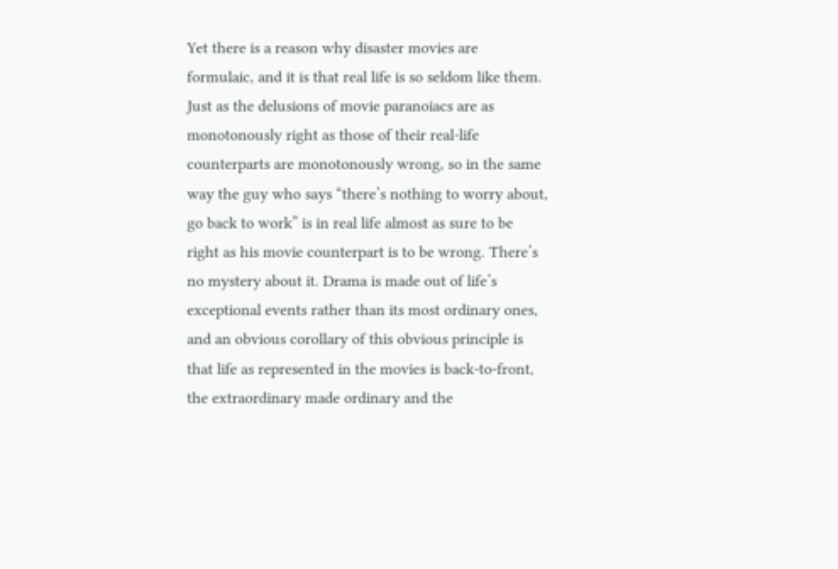Yet there is a reason why disaster movies are formulaic, and it is that real life is so seldom like them. Just as the delusions of movie paranoiacs are as monotonously right as those of their real-life counterparts are monotonously wrong, so in the same way the guy who says “there’s nothing to worry about, go back to work” is in real life almost as sure to be right as his movie counterpart is to be wrong. There’s no mystery about it. Drama is made out of life’s exceptional events rather than its most ordinary ones, and an obvious corollary of this obvious principle is that life as represented in the movies is back-to-front, the extraordinary made ordinary and the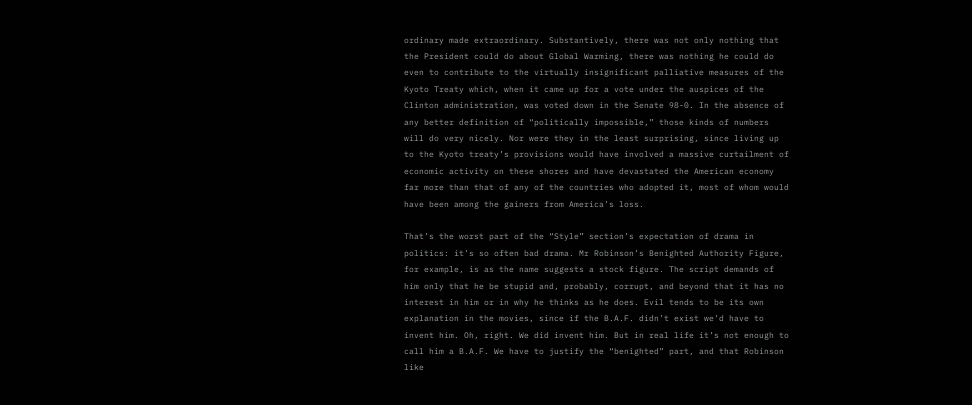ordinary made extraordinary. Substantively, there was not only nothing that the President could do about Global Warming, there was nothing he could do even to contribute to the virtually insignificant palliative measures of the Kyoto Treaty which, when it came up for a vote under the auspices of the Clinton administration, was voted down in the Senate 98-0. In the absence of any better definition of “politically impossible,” those kinds of numbers will do very nicely. Nor were they in the least surprising, since living up to the Kyoto treaty’s provisions would have involved a massive curtailment of economic activity on these shores and have devastated the American economy far more than that of any of the countries who adopted it, most of whom would have been among the gainers from America’s loss.

That’s the worst part of the “Style” section’s expectation of drama in politics: it’s so often bad drama. Mr Robinson’s Benighted Authority Figure, for example, is as the name suggests a stock figure. The script demands of him only that he be stupid and, probably, corrupt, and beyond that it has no interest in him or in why he thinks as he does. Evil tends to be its own explanation in the movies, since if the B.A.F. didn’t exist we’d have to invent him. Oh, right. We did invent him. But in real life it’s not enough to call him a B.A.F. We have to justify the “benighted” part, and that Robinson like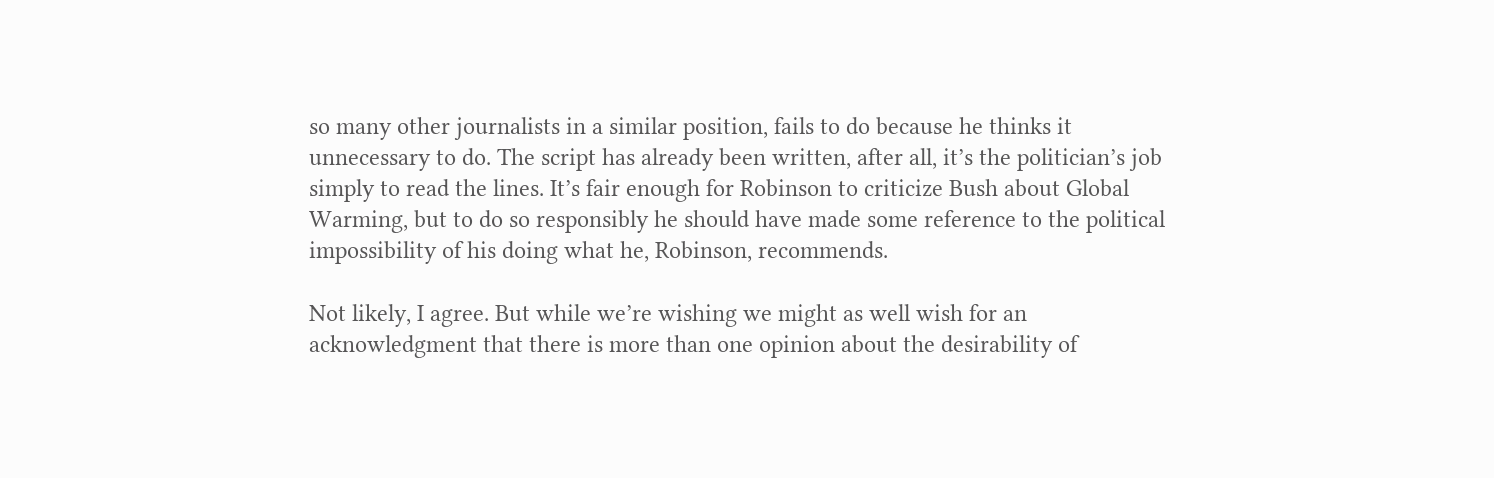so many other journalists in a similar position, fails to do because he thinks it unnecessary to do. The script has already been written, after all, it’s the politician’s job simply to read the lines. It’s fair enough for Robinson to criticize Bush about Global Warming, but to do so responsibly he should have made some reference to the political impossibility of his doing what he, Robinson, recommends.

Not likely, I agree. But while we’re wishing we might as well wish for an acknowledgment that there is more than one opinion about the desirability of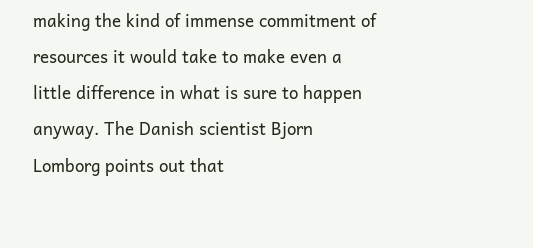making the kind of immense commitment of resources it would take to make even a little difference in what is sure to happen anyway. The Danish scientist Bjorn Lomborg points out that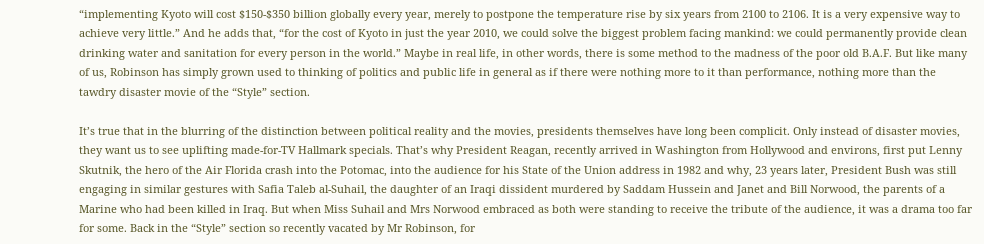“implementing Kyoto will cost $150-$350 billion globally every year, merely to postpone the temperature rise by six years from 2100 to 2106. It is a very expensive way to achieve very little.” And he adds that, “for the cost of Kyoto in just the year 2010, we could solve the biggest problem facing mankind: we could permanently provide clean drinking water and sanitation for every person in the world.” Maybe in real life, in other words, there is some method to the madness of the poor old B.A.F. But like many of us, Robinson has simply grown used to thinking of politics and public life in general as if there were nothing more to it than performance, nothing more than the tawdry disaster movie of the “Style” section.

It’s true that in the blurring of the distinction between political reality and the movies, presidents themselves have long been complicit. Only instead of disaster movies, they want us to see uplifting made-for-TV Hallmark specials. That’s why President Reagan, recently arrived in Washington from Hollywood and environs, first put Lenny Skutnik, the hero of the Air Florida crash into the Potomac, into the audience for his State of the Union address in 1982 and why, 23 years later, President Bush was still engaging in similar gestures with Safia Taleb al-Suhail, the daughter of an Iraqi dissident murdered by Saddam Hussein and Janet and Bill Norwood, the parents of a Marine who had been killed in Iraq. But when Miss Suhail and Mrs Norwood embraced as both were standing to receive the tribute of the audience, it was a drama too far for some. Back in the “Style” section so recently vacated by Mr Robinson, for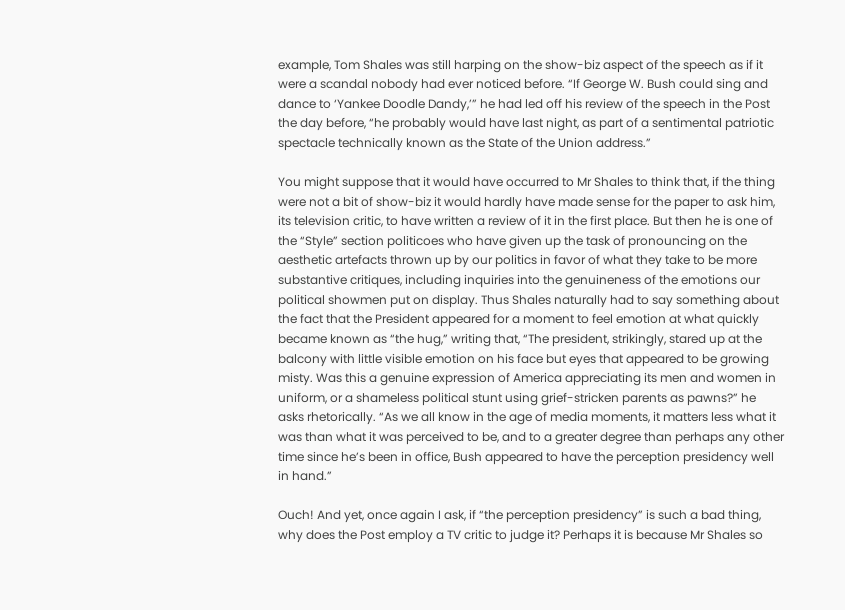example, Tom Shales was still harping on the show-biz aspect of the speech as if it were a scandal nobody had ever noticed before. “If George W. Bush could sing and dance to ‘Yankee Doodle Dandy,’” he had led off his review of the speech in the Post the day before, “he probably would have last night, as part of a sentimental patriotic spectacle technically known as the State of the Union address.”

You might suppose that it would have occurred to Mr Shales to think that, if the thing were not a bit of show-biz it would hardly have made sense for the paper to ask him, its television critic, to have written a review of it in the first place. But then he is one of the “Style” section politicoes who have given up the task of pronouncing on the aesthetic artefacts thrown up by our politics in favor of what they take to be more substantive critiques, including inquiries into the genuineness of the emotions our political showmen put on display. Thus Shales naturally had to say something about the fact that the President appeared for a moment to feel emotion at what quickly became known as “the hug,” writing that, “The president, strikingly, stared up at the balcony with little visible emotion on his face but eyes that appeared to be growing misty. Was this a genuine expression of America appreciating its men and women in uniform, or a shameless political stunt using grief-stricken parents as pawns?” he asks rhetorically. “As we all know in the age of media moments, it matters less what it was than what it was perceived to be, and to a greater degree than perhaps any other time since he’s been in office, Bush appeared to have the perception presidency well in hand.”

Ouch! And yet, once again I ask, if “the perception presidency” is such a bad thing, why does the Post employ a TV critic to judge it? Perhaps it is because Mr Shales so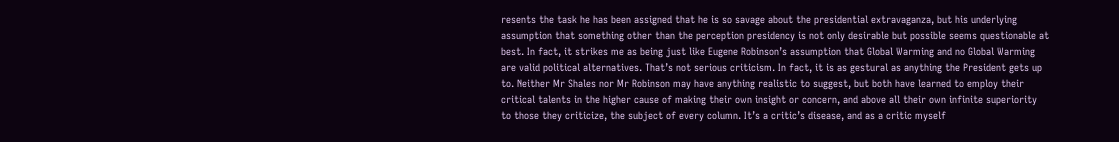resents the task he has been assigned that he is so savage about the presidential extravaganza, but his underlying assumption that something other than the perception presidency is not only desirable but possible seems questionable at best. In fact, it strikes me as being just like Eugene Robinson’s assumption that Global Warming and no Global Warming are valid political alternatives. That’s not serious criticism. In fact, it is as gestural as anything the President gets up to. Neither Mr Shales nor Mr Robinson may have anything realistic to suggest, but both have learned to employ their critical talents in the higher cause of making their own insight or concern, and above all their own infinite superiority to those they criticize, the subject of every column. It’s a critic’s disease, and as a critic myself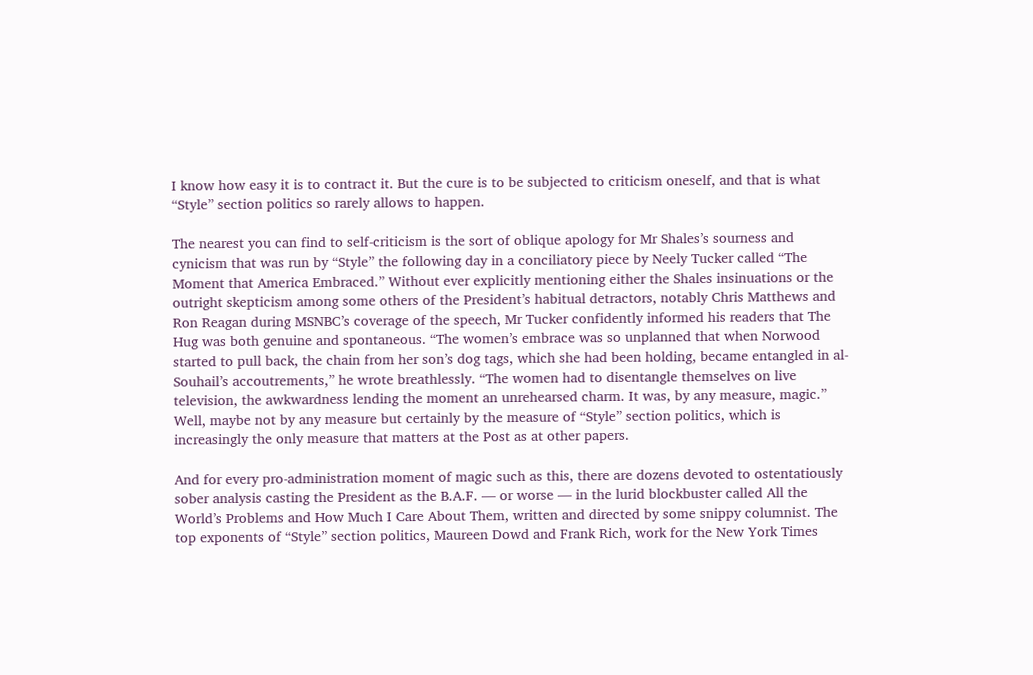I know how easy it is to contract it. But the cure is to be subjected to criticism oneself, and that is what “Style” section politics so rarely allows to happen.

The nearest you can find to self-criticism is the sort of oblique apology for Mr Shales’s sourness and cynicism that was run by “Style” the following day in a conciliatory piece by Neely Tucker called “The Moment that America Embraced.” Without ever explicitly mentioning either the Shales insinuations or the outright skepticism among some others of the President’s habitual detractors, notably Chris Matthews and Ron Reagan during MSNBC’s coverage of the speech, Mr Tucker confidently informed his readers that The Hug was both genuine and spontaneous. “The women’s embrace was so unplanned that when Norwood started to pull back, the chain from her son’s dog tags, which she had been holding, became entangled in al-Souhail’s accoutrements,” he wrote breathlessly. “The women had to disentangle themselves on live television, the awkwardness lending the moment an unrehearsed charm. It was, by any measure, magic.” Well, maybe not by any measure but certainly by the measure of “Style” section politics, which is increasingly the only measure that matters at the Post as at other papers.

And for every pro-administration moment of magic such as this, there are dozens devoted to ostentatiously sober analysis casting the President as the B.A.F. — or worse — in the lurid blockbuster called All the World’s Problems and How Much I Care About Them, written and directed by some snippy columnist. The top exponents of “Style” section politics, Maureen Dowd and Frank Rich, work for the New York Times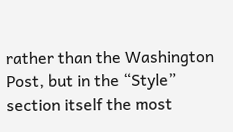rather than the Washington Post, but in the “Style” section itself the most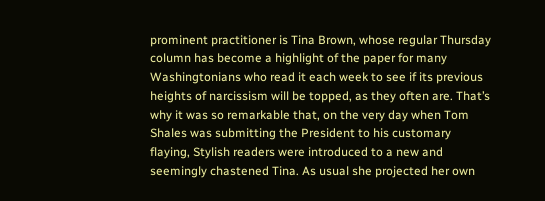prominent practitioner is Tina Brown, whose regular Thursday column has become a highlight of the paper for many Washingtonians who read it each week to see if its previous heights of narcissism will be topped, as they often are. That’s why it was so remarkable that, on the very day when Tom Shales was submitting the President to his customary flaying, Stylish readers were introduced to a new and seemingly chastened Tina. As usual she projected her own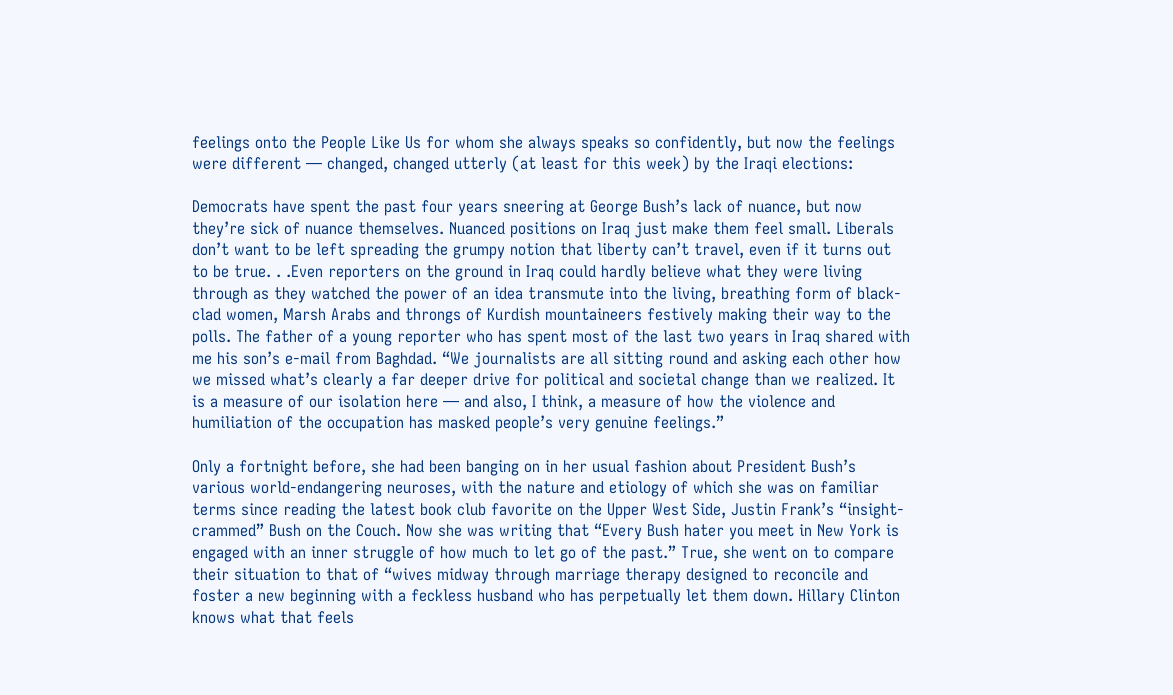feelings onto the People Like Us for whom she always speaks so confidently, but now the feelings were different — changed, changed utterly (at least for this week) by the Iraqi elections:

Democrats have spent the past four years sneering at George Bush’s lack of nuance, but now they’re sick of nuance themselves. Nuanced positions on Iraq just make them feel small. Liberals don’t want to be left spreading the grumpy notion that liberty can’t travel, even if it turns out to be true. . .Even reporters on the ground in Iraq could hardly believe what they were living through as they watched the power of an idea transmute into the living, breathing form of black-clad women, Marsh Arabs and throngs of Kurdish mountaineers festively making their way to the polls. The father of a young reporter who has spent most of the last two years in Iraq shared with me his son’s e-mail from Baghdad. “We journalists are all sitting round and asking each other how we missed what’s clearly a far deeper drive for political and societal change than we realized. It is a measure of our isolation here — and also, I think, a measure of how the violence and humiliation of the occupation has masked people’s very genuine feelings.”

Only a fortnight before, she had been banging on in her usual fashion about President Bush’s various world-endangering neuroses, with the nature and etiology of which she was on familiar terms since reading the latest book club favorite on the Upper West Side, Justin Frank’s “insight-crammed” Bush on the Couch. Now she was writing that “Every Bush hater you meet in New York is engaged with an inner struggle of how much to let go of the past.” True, she went on to compare their situation to that of “wives midway through marriage therapy designed to reconcile and foster a new beginning with a feckless husband who has perpetually let them down. Hillary Clinton knows what that feels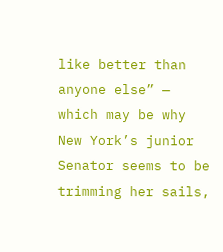like better than anyone else” — which may be why New York’s junior Senator seems to be trimming her sails,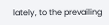lately, to the prevailing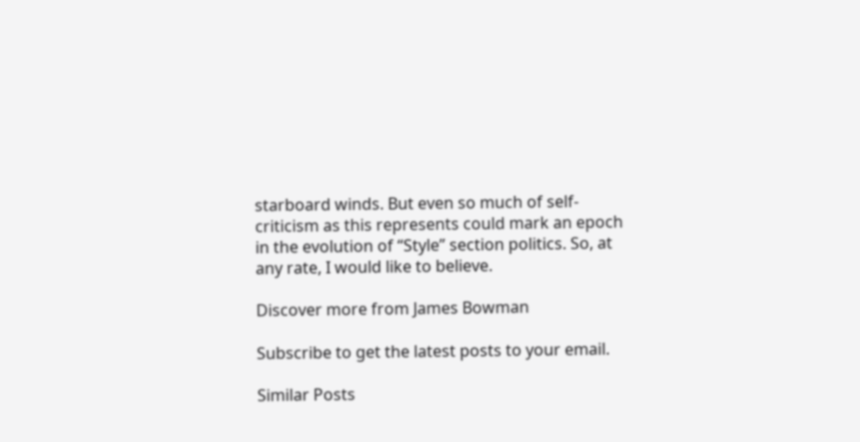starboard winds. But even so much of self-criticism as this represents could mark an epoch in the evolution of “Style” section politics. So, at any rate, I would like to believe.

Discover more from James Bowman

Subscribe to get the latest posts to your email.

Similar Posts